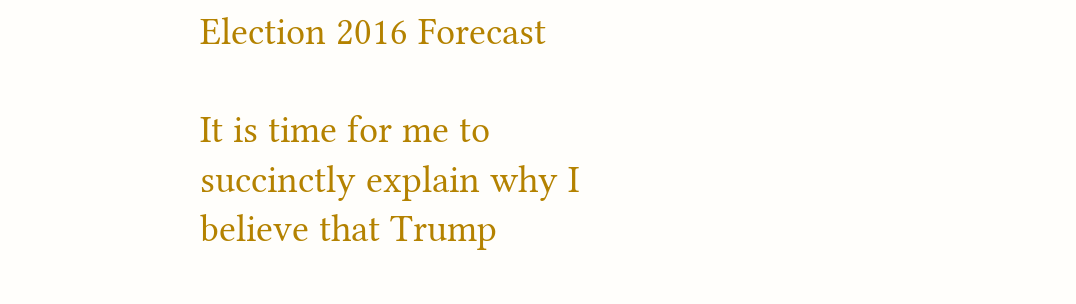Election 2016 Forecast

It is time for me to succinctly explain why I believe that Trump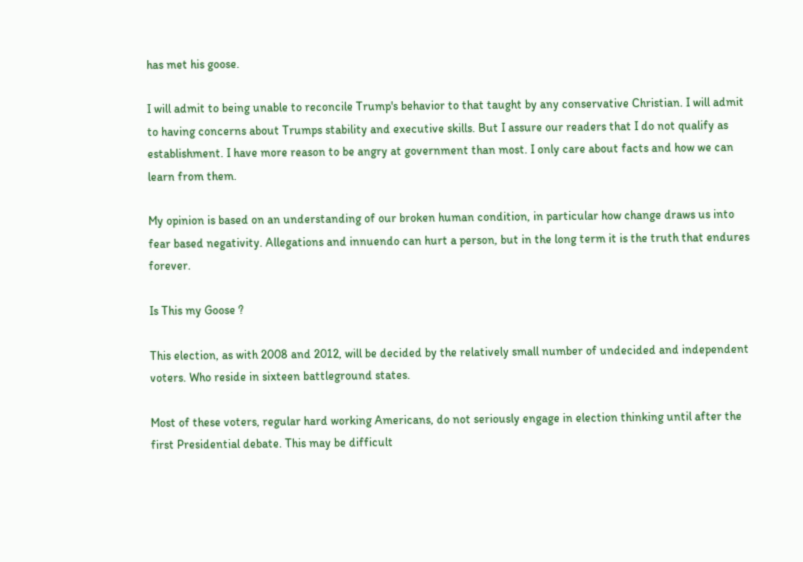has met his goose.

I will admit to being unable to reconcile Trump's behavior to that taught by any conservative Christian. I will admit to having concerns about Trumps stability and executive skills. But I assure our readers that I do not qualify as establishment. I have more reason to be angry at government than most. I only care about facts and how we can learn from them.

My opinion is based on an understanding of our broken human condition, in particular how change draws us into fear based negativity. Allegations and innuendo can hurt a person, but in the long term it is the truth that endures forever.

Is This my Goose ?

This election, as with 2008 and 2012, will be decided by the relatively small number of undecided and independent voters. Who reside in sixteen battleground states.

Most of these voters, regular hard working Americans, do not seriously engage in election thinking until after the first Presidential debate. This may be difficult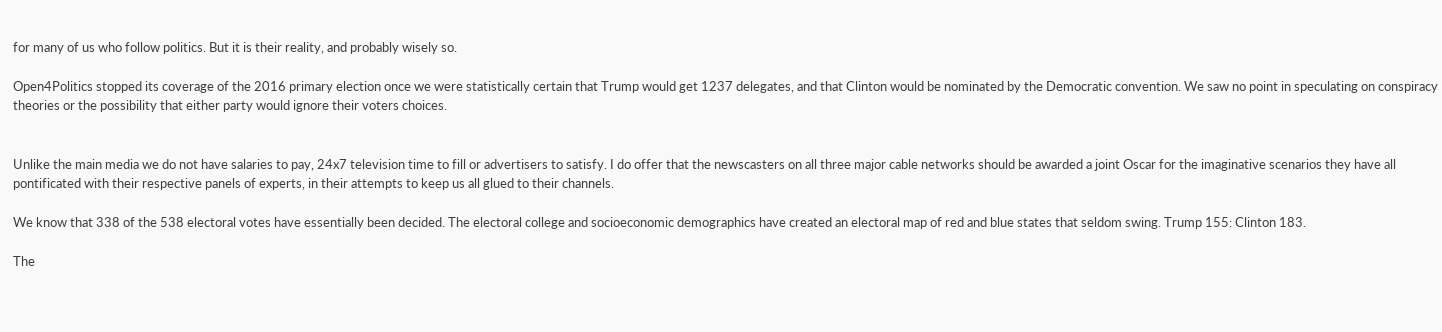for many of us who follow politics. But it is their reality, and probably wisely so.

Open4Politics stopped its coverage of the 2016 primary election once we were statistically certain that Trump would get 1237 delegates, and that Clinton would be nominated by the Democratic convention. We saw no point in speculating on conspiracy theories or the possibility that either party would ignore their voters choices.


Unlike the main media we do not have salaries to pay, 24x7 television time to fill or advertisers to satisfy. I do offer that the newscasters on all three major cable networks should be awarded a joint Oscar for the imaginative scenarios they have all pontificated with their respective panels of experts, in their attempts to keep us all glued to their channels.

We know that 338 of the 538 electoral votes have essentially been decided. The electoral college and socioeconomic demographics have created an electoral map of red and blue states that seldom swing. Trump 155: Clinton 183.

The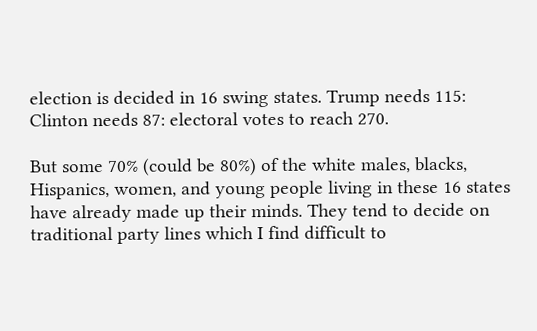election is decided in 16 swing states. Trump needs 115: Clinton needs 87: electoral votes to reach 270.

But some 70% (could be 80%) of the white males, blacks, Hispanics, women, and young people living in these 16 states have already made up their minds. They tend to decide on traditional party lines which I find difficult to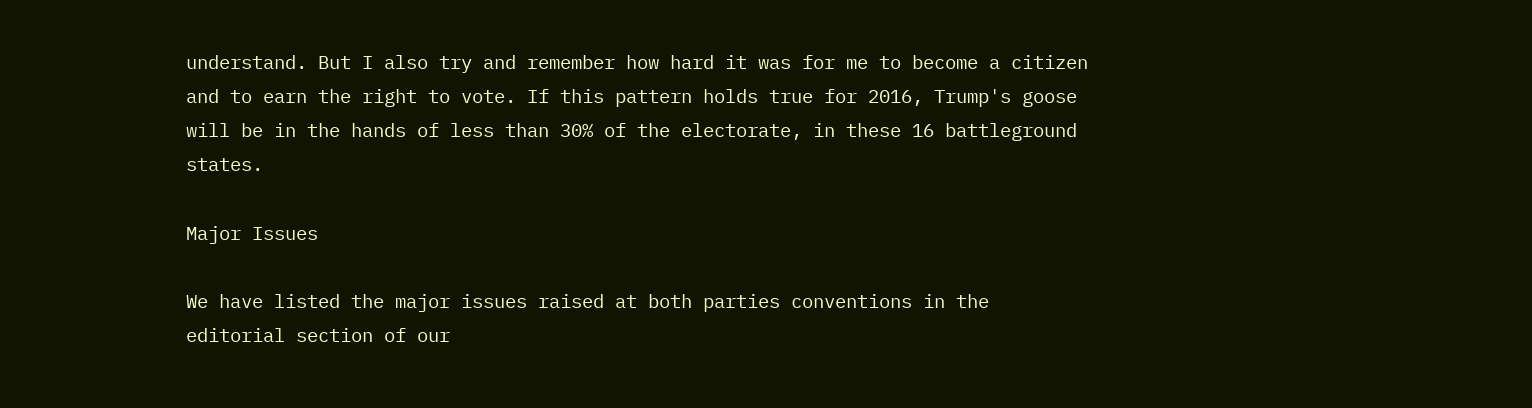understand. But I also try and remember how hard it was for me to become a citizen and to earn the right to vote. If this pattern holds true for 2016, Trump's goose will be in the hands of less than 30% of the electorate, in these 16 battleground states.

Major Issues

We have listed the major issues raised at both parties conventions in the editorial section of our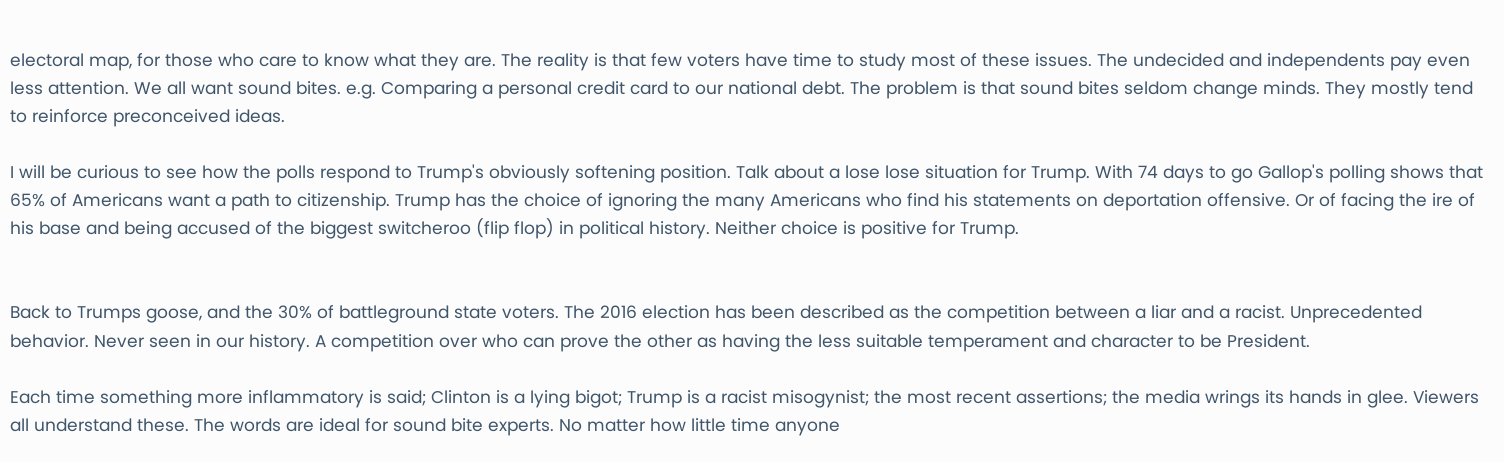electoral map, for those who care to know what they are. The reality is that few voters have time to study most of these issues. The undecided and independents pay even less attention. We all want sound bites. e.g. Comparing a personal credit card to our national debt. The problem is that sound bites seldom change minds. They mostly tend to reinforce preconceived ideas.

I will be curious to see how the polls respond to Trump's obviously softening position. Talk about a lose lose situation for Trump. With 74 days to go Gallop's polling shows that 65% of Americans want a path to citizenship. Trump has the choice of ignoring the many Americans who find his statements on deportation offensive. Or of facing the ire of his base and being accused of the biggest switcheroo (flip flop) in political history. Neither choice is positive for Trump.


Back to Trumps goose, and the 30% of battleground state voters. The 2016 election has been described as the competition between a liar and a racist. Unprecedented behavior. Never seen in our history. A competition over who can prove the other as having the less suitable temperament and character to be President.

Each time something more inflammatory is said; Clinton is a lying bigot; Trump is a racist misogynist; the most recent assertions; the media wrings its hands in glee. Viewers all understand these. The words are ideal for sound bite experts. No matter how little time anyone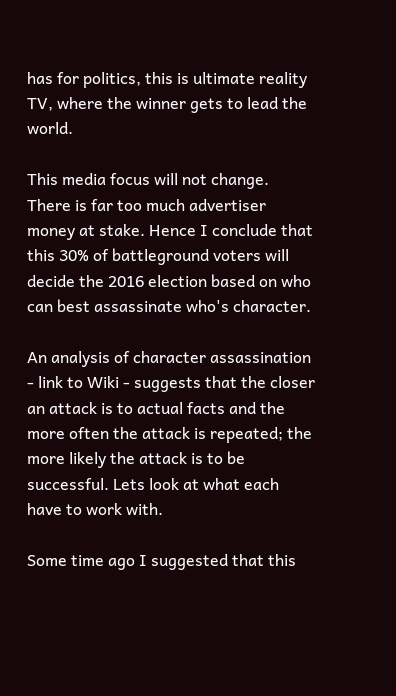has for politics, this is ultimate reality TV, where the winner gets to lead the world.

This media focus will not change. There is far too much advertiser money at stake. Hence I conclude that this 30% of battleground voters will decide the 2016 election based on who can best assassinate who's character.

An analysis of character assassination - link to Wiki - suggests that the closer an attack is to actual facts and the more often the attack is repeated; the more likely the attack is to be successful. Lets look at what each have to work with.

Some time ago I suggested that this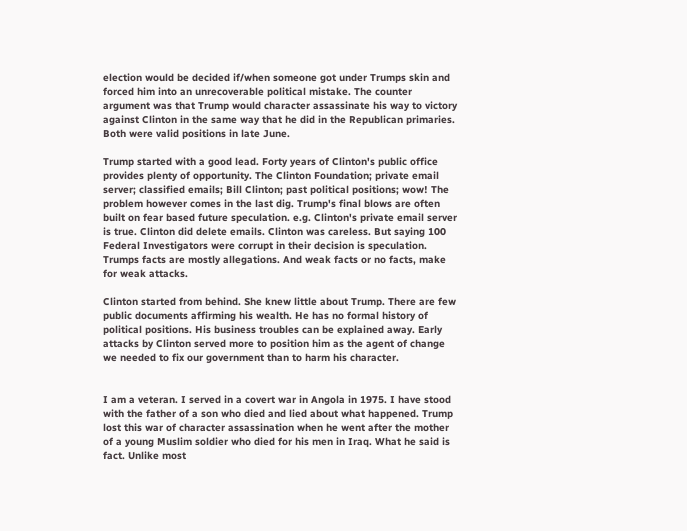election would be decided if/when someone got under Trumps skin and forced him into an unrecoverable political mistake. The counter argument was that Trump would character assassinate his way to victory against Clinton in the same way that he did in the Republican primaries. Both were valid positions in late June.

Trump started with a good lead. Forty years of Clinton's public office provides plenty of opportunity. The Clinton Foundation; private email server; classified emails; Bill Clinton; past political positions; wow! The problem however comes in the last dig. Trump's final blows are often built on fear based future speculation. e.g. Clinton's private email server is true. Clinton did delete emails. Clinton was careless. But saying 100 Federal Investigators were corrupt in their decision is speculation. Trumps facts are mostly allegations. And weak facts or no facts, make for weak attacks.

Clinton started from behind. She knew little about Trump. There are few public documents affirming his wealth. He has no formal history of political positions. His business troubles can be explained away. Early attacks by Clinton served more to position him as the agent of change we needed to fix our government than to harm his character.


I am a veteran. I served in a covert war in Angola in 1975. I have stood with the father of a son who died and lied about what happened. Trump lost this war of character assassination when he went after the mother of a young Muslim soldier who died for his men in Iraq. What he said is fact. Unlike most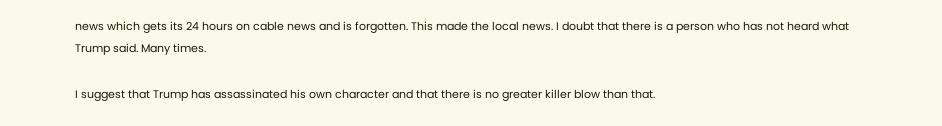news which gets its 24 hours on cable news and is forgotten. This made the local news. I doubt that there is a person who has not heard what Trump said. Many times.

I suggest that Trump has assassinated his own character and that there is no greater killer blow than that.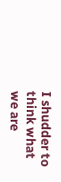I shudder to think what we are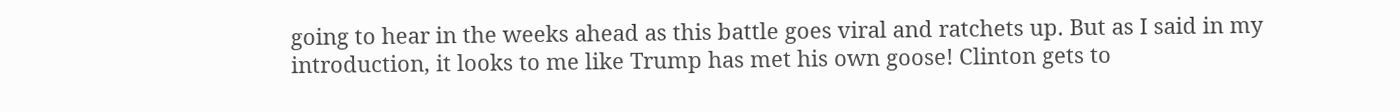going to hear in the weeks ahead as this battle goes viral and ratchets up. But as I said in my introduction, it looks to me like Trump has met his own goose! Clinton gets to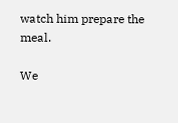watch him prepare the meal.

We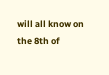will all know on the 8th of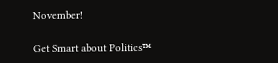November!

Get Smart about Politics™